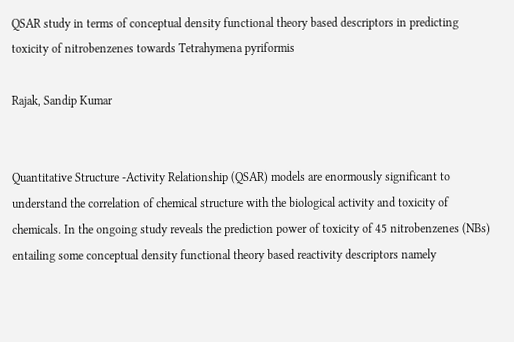QSAR study in terms of conceptual density functional theory based descriptors in predicting toxicity of nitrobenzenes towards Tetrahymena pyriformis

Rajak, Sandip Kumar


Quantitative Structure -Activity Relationship (QSAR) models are enormously significant to understand the correlation of chemical structure with the biological activity and toxicity of chemicals. In the ongoing study reveals the prediction power of toxicity of 45 nitrobenzenes (NBs) entailing some conceptual density functional theory based reactivity descriptors namely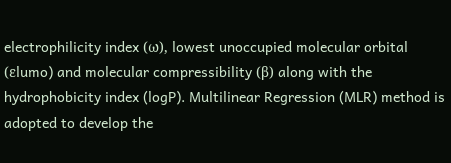electrophilicity index (ω), lowest unoccupied molecular orbital (εlumo) and molecular compressibility (β) along with the hydrophobicity index (logP). Multilinear Regression (MLR) method is adopted to develop the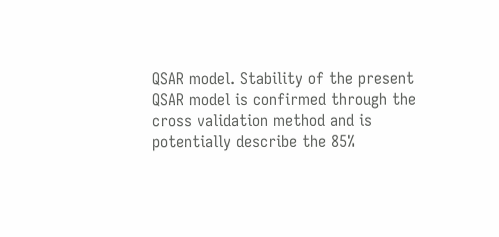QSAR model. Stability of the present QSAR model is confirmed through the cross validation method and is potentially describe the 85%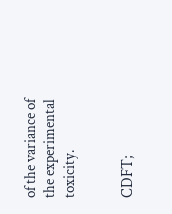of the variance of the experimental toxicity.


CDFT;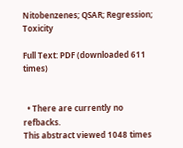Nitobenzenes; QSAR; Regression; Toxicity

Full Text: PDF (downloaded 611 times)


  • There are currently no refbacks.
This abstract viewed 1048 times